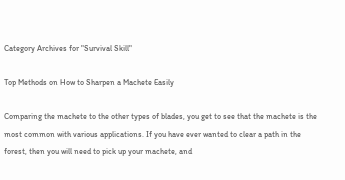Category Archives for "Survival Skill"

Top Methods on How to Sharpen a Machete Easily

Comparing the machete to the other types of blades, you get to see that the machete is the most common with various applications. If you have ever wanted to clear a path in the forest, then you will need to pick up your machete, and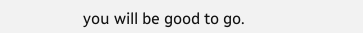you will be good to go.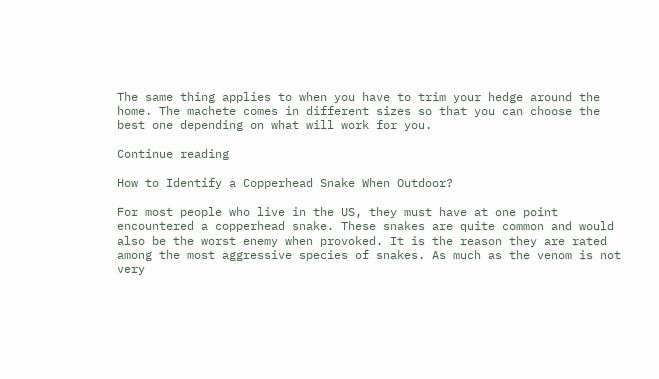The same thing applies to when you have to trim your hedge around the home. The machete comes in different sizes so that you can choose the best one depending on what will work for you.

Continue reading

How to Identify a Copperhead Snake When Outdoor?

For most people who live in the US, they must have at one point encountered a copperhead snake. These snakes are quite common and would also be the worst enemy when provoked. It is the reason they are rated among the most aggressive species of snakes. As much as the venom is not very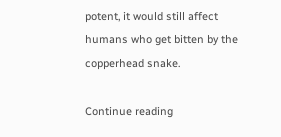potent, it would still affect humans who get bitten by the copperhead snake.

Continue reading